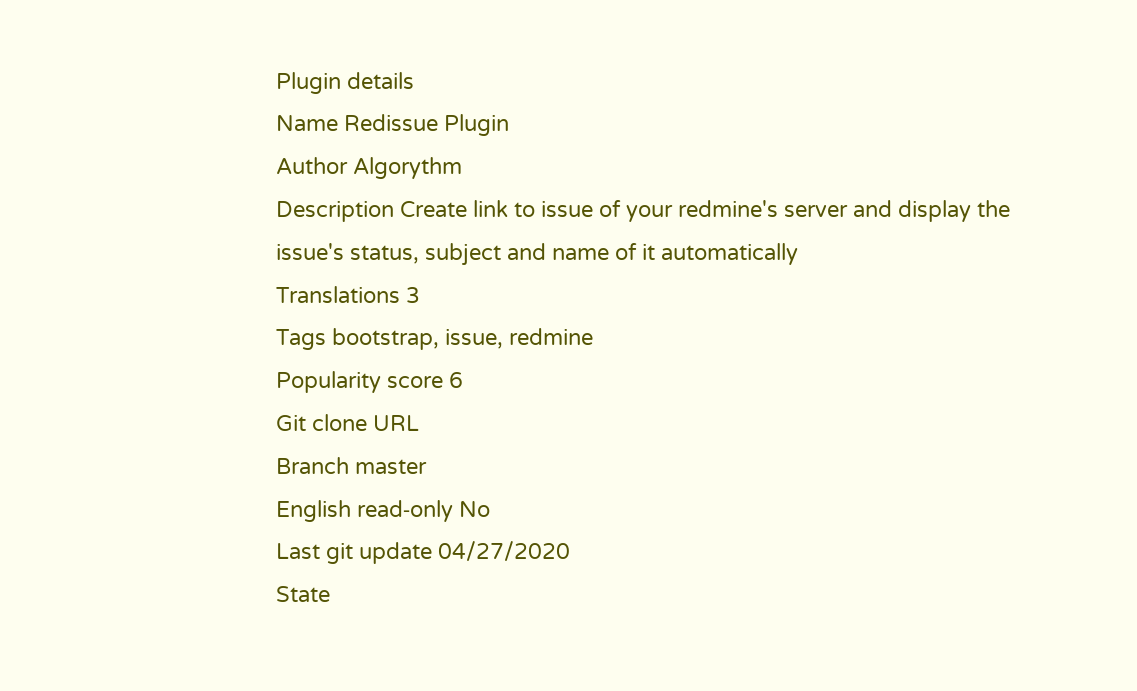Plugin details
Name Redissue Plugin
Author Algorythm
Description Create link to issue of your redmine's server and display the issue's status, subject and name of it automatically
Translations 3
Tags bootstrap, issue, redmine
Popularity score 6
Git clone URL
Branch master
English read‑only No
Last git update 04/27/2020
State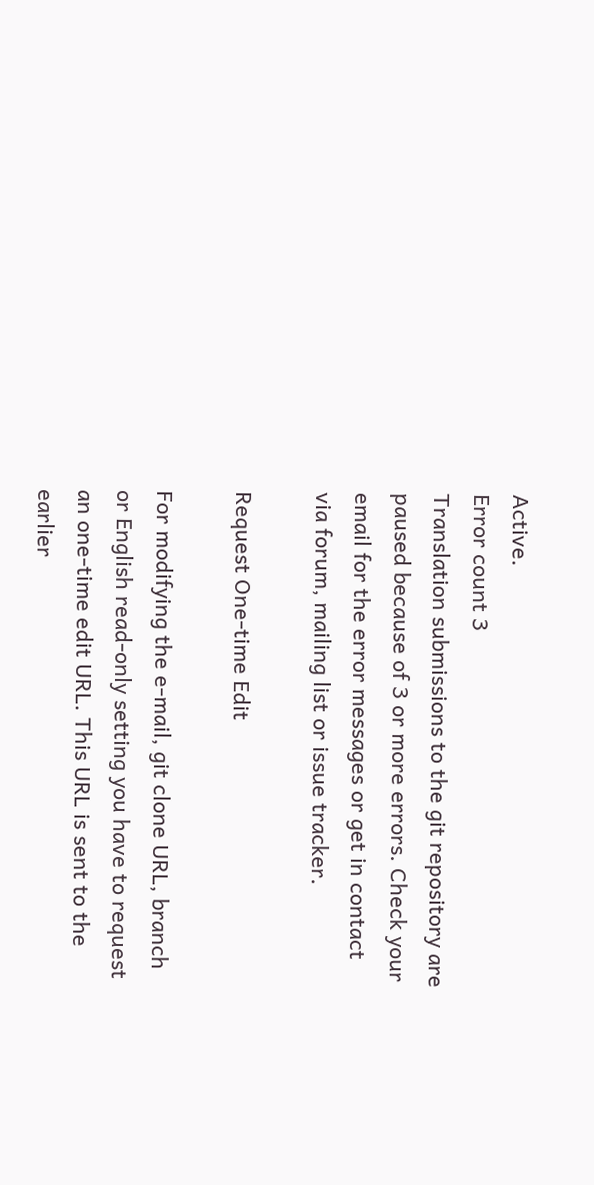Active.
Error count 3
Translation submissions to the git repository are paused because of 3 or more errors. Check your email for the error messages or get in contact via forum, mailing list or issue tracker.

Request One-time Edit

For modifying the e-mail, git clone URL, branch or English read-only setting you have to request an one-time edit URL. This URL is sent to the earlier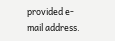provided e-mail address.